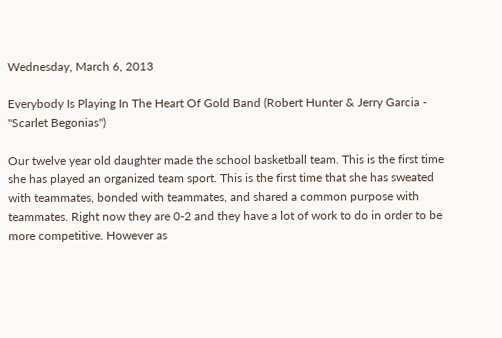Wednesday, March 6, 2013

Everybody Is Playing In The Heart Of Gold Band (Robert Hunter & Jerry Garcia - "Scarlet Begonias")

Our twelve year old daughter made the school basketball team. This is the first time she has played an organized team sport. This is the first time that she has sweated with teammates, bonded with teammates, and shared a common purpose with teammates. Right now they are 0-2 and they have a lot of work to do in order to be more competitive. However as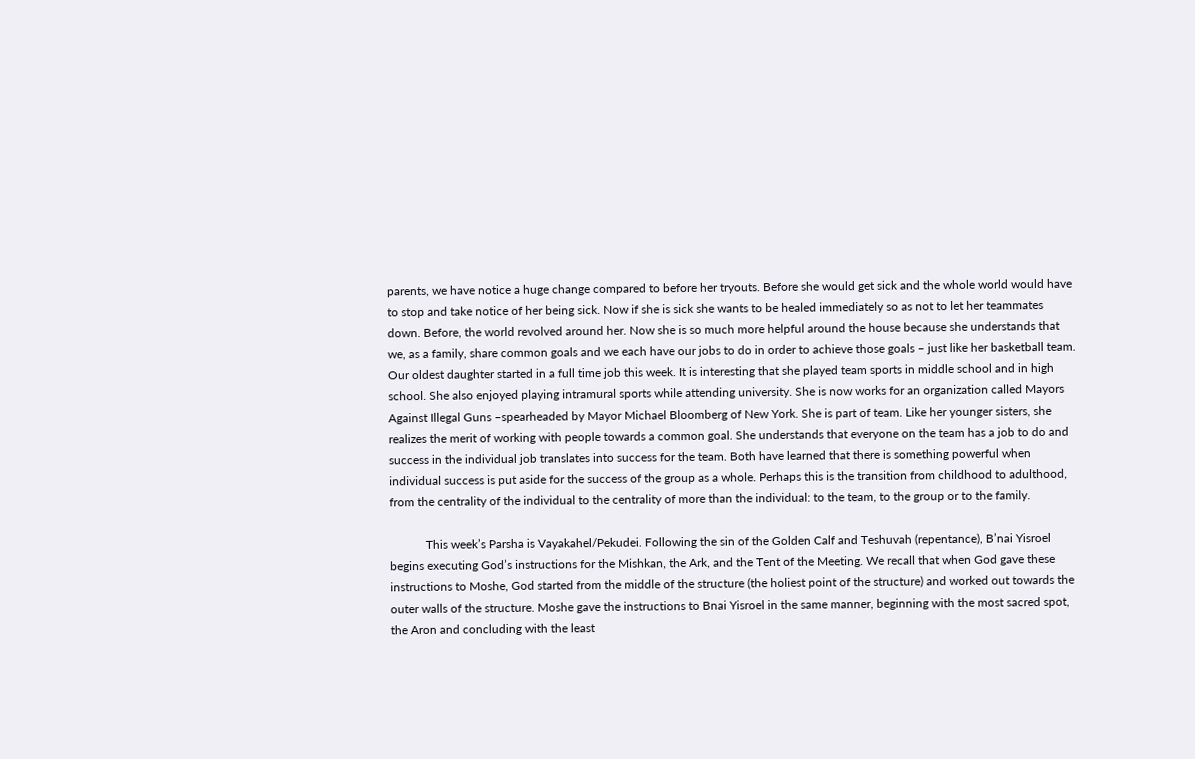parents, we have notice a huge change compared to before her tryouts. Before she would get sick and the whole world would have to stop and take notice of her being sick. Now if she is sick she wants to be healed immediately so as not to let her teammates down. Before, the world revolved around her. Now she is so much more helpful around the house because she understands that we, as a family, share common goals and we each have our jobs to do in order to achieve those goals – just like her basketball team. Our oldest daughter started in a full time job this week. It is interesting that she played team sports in middle school and in high school. She also enjoyed playing intramural sports while attending university. She is now works for an organization called Mayors Against Illegal Guns –spearheaded by Mayor Michael Bloomberg of New York. She is part of team. Like her younger sisters, she realizes the merit of working with people towards a common goal. She understands that everyone on the team has a job to do and success in the individual job translates into success for the team. Both have learned that there is something powerful when individual success is put aside for the success of the group as a whole. Perhaps this is the transition from childhood to adulthood, from the centrality of the individual to the centrality of more than the individual: to the team, to the group or to the family.

            This week’s Parsha is Vayakahel/Pekudei. Following the sin of the Golden Calf and Teshuvah (repentance), B’nai Yisroel begins executing God’s instructions for the Mishkan, the Ark, and the Tent of the Meeting. We recall that when God gave these instructions to Moshe, God started from the middle of the structure (the holiest point of the structure) and worked out towards the outer walls of the structure. Moshe gave the instructions to Bnai Yisroel in the same manner, beginning with the most sacred spot, the Aron and concluding with the least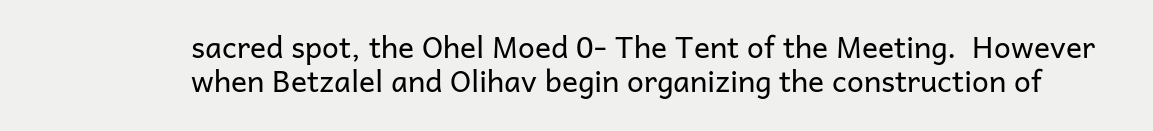sacred spot, the Ohel Moed 0- The Tent of the Meeting.  However when Betzalel and Olihav begin organizing the construction of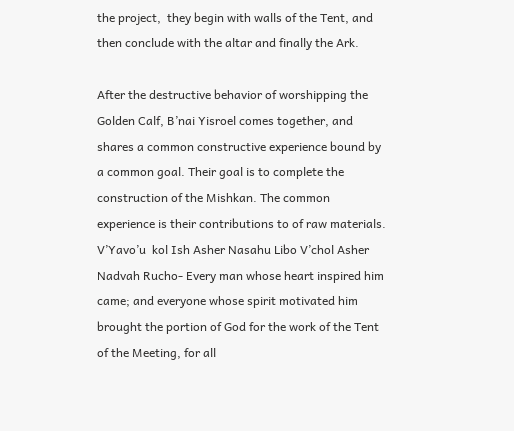the project,  they begin with walls of the Tent, and then conclude with the altar and finally the Ark.

After the destructive behavior of worshipping the Golden Calf, B’nai Yisroel comes together, and shares a common constructive experience bound by a common goal. Their goal is to complete the construction of the Mishkan. The common experience is their contributions to of raw materials. V’Yavo’u  kol Ish Asher Nasahu Libo V’chol Asher Nadvah Rucho- Every man whose heart inspired him came; and everyone whose spirit motivated him brought the portion of God for the work of the Tent of the Meeting, for all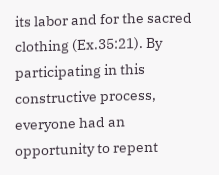its labor and for the sacred clothing (Ex.35:21). By participating in this constructive process, everyone had an opportunity to repent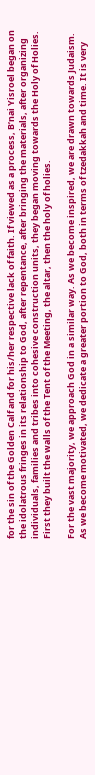for the sin of the Golden Calf and for his/her respective lack of faith. If viewed as a process, B’nai Yisroel began on the idolatrous fringes in its relationship to God, after repentance, after bringing the materials, after organizing individuals, families and tribes into cohesive construction units, they began moving towards the Holy of Holies. First they built the walls of the Tent of the Meeting, the altar, then the holy of holies.

For the vast majority, we approach God in a similar way. As we become inspired, we are drawn towards Judaism. As we become motivated, we dedicate a greater portion to God, both in terms of tzedakkah and time. It is very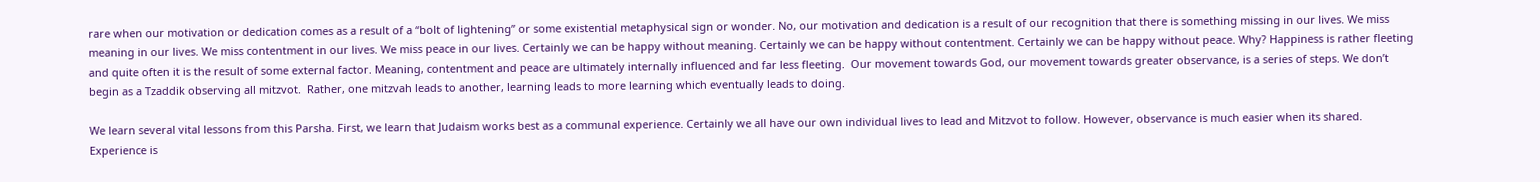rare when our motivation or dedication comes as a result of a “bolt of lightening” or some existential metaphysical sign or wonder. No, our motivation and dedication is a result of our recognition that there is something missing in our lives. We miss meaning in our lives. We miss contentment in our lives. We miss peace in our lives. Certainly we can be happy without meaning. Certainly we can be happy without contentment. Certainly we can be happy without peace. Why? Happiness is rather fleeting and quite often it is the result of some external factor. Meaning, contentment and peace are ultimately internally influenced and far less fleeting.  Our movement towards God, our movement towards greater observance, is a series of steps. We don’t begin as a Tzaddik observing all mitzvot.  Rather, one mitzvah leads to another, learning leads to more learning which eventually leads to doing.

We learn several vital lessons from this Parsha. First, we learn that Judaism works best as a communal experience. Certainly we all have our own individual lives to lead and Mitzvot to follow. However, observance is much easier when its shared. Experience is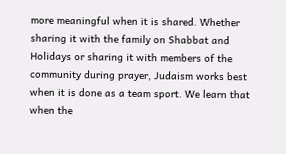more meaningful when it is shared. Whether sharing it with the family on Shabbat and Holidays or sharing it with members of the community during prayer, Judaism works best when it is done as a team sport. We learn that when the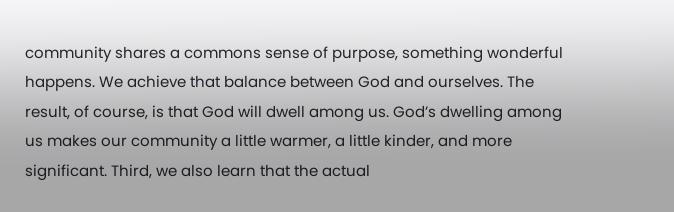community shares a commons sense of purpose, something wonderful happens. We achieve that balance between God and ourselves. The result, of course, is that God will dwell among us. God’s dwelling among us makes our community a little warmer, a little kinder, and more significant. Third, we also learn that the actual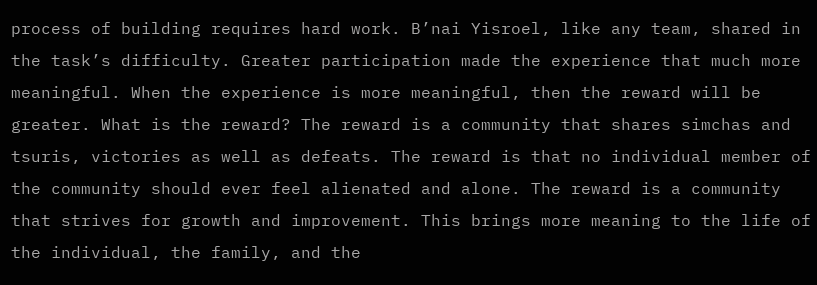process of building requires hard work. B’nai Yisroel, like any team, shared in the task’s difficulty. Greater participation made the experience that much more meaningful. When the experience is more meaningful, then the reward will be greater. What is the reward? The reward is a community that shares simchas and tsuris, victories as well as defeats. The reward is that no individual member of the community should ever feel alienated and alone. The reward is a community that strives for growth and improvement. This brings more meaning to the life of the individual, the family, and the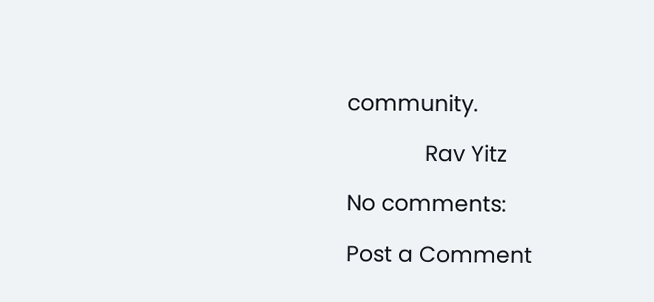community.

             Rav Yitz

No comments:

Post a Comment